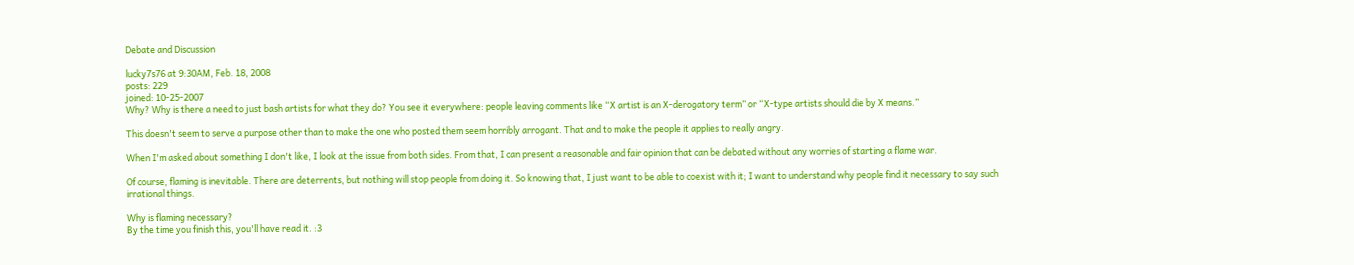Debate and Discussion

lucky7s76 at 9:30AM, Feb. 18, 2008
posts: 229
joined: 10-25-2007
Why? Why is there a need to just bash artists for what they do? You see it everywhere: people leaving comments like “X artist is an X-derogatory term” or “X-type artists should die by X means.”

This doesn't seem to serve a purpose other than to make the one who posted them seem horribly arrogant. That and to make the people it applies to really angry.

When I'm asked about something I don't like, I look at the issue from both sides. From that, I can present a reasonable and fair opinion that can be debated without any worries of starting a flame war.

Of course, flaming is inevitable. There are deterrents, but nothing will stop people from doing it. So knowing that, I just want to be able to coexist with it; I want to understand why people find it necessary to say such irrational things.

Why is flaming necessary?
By the time you finish this, you'll have read it. :3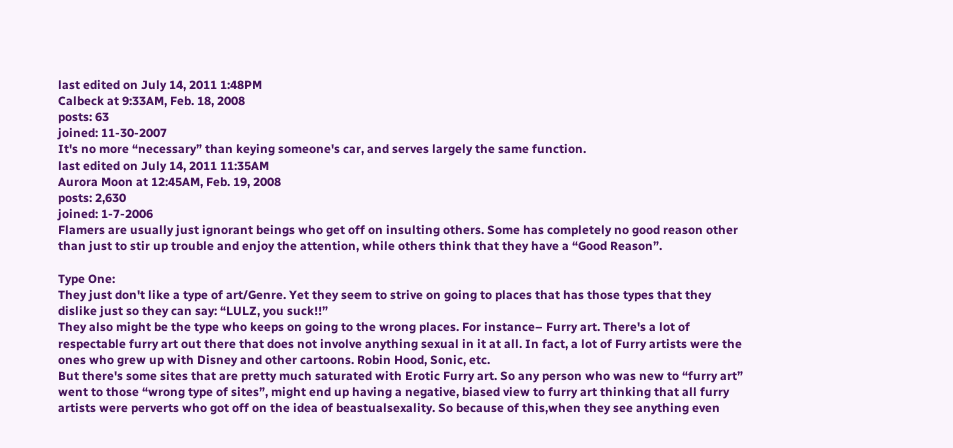last edited on July 14, 2011 1:48PM
Calbeck at 9:33AM, Feb. 18, 2008
posts: 63
joined: 11-30-2007
It's no more “necessary” than keying someone's car, and serves largely the same function.
last edited on July 14, 2011 11:35AM
Aurora Moon at 12:45AM, Feb. 19, 2008
posts: 2,630
joined: 1-7-2006
Flamers are usually just ignorant beings who get off on insulting others. Some has completely no good reason other than just to stir up trouble and enjoy the attention, while others think that they have a “Good Reason”.

Type One:
They just don't like a type of art/Genre. Yet they seem to strive on going to places that has those types that they dislike just so they can say: “LULZ, you suck!!”
They also might be the type who keeps on going to the wrong places. For instance– Furry art. There's a lot of respectable furry art out there that does not involve anything sexual in it at all. In fact, a lot of Furry artists were the ones who grew up with Disney and other cartoons. Robin Hood, Sonic, etc.
But there's some sites that are pretty much saturated with Erotic Furry art. So any person who was new to “furry art” went to those “wrong type of sites”, might end up having a negative, biased view to furry art thinking that all furry artists were perverts who got off on the idea of beastualsexality. So because of this,when they see anything even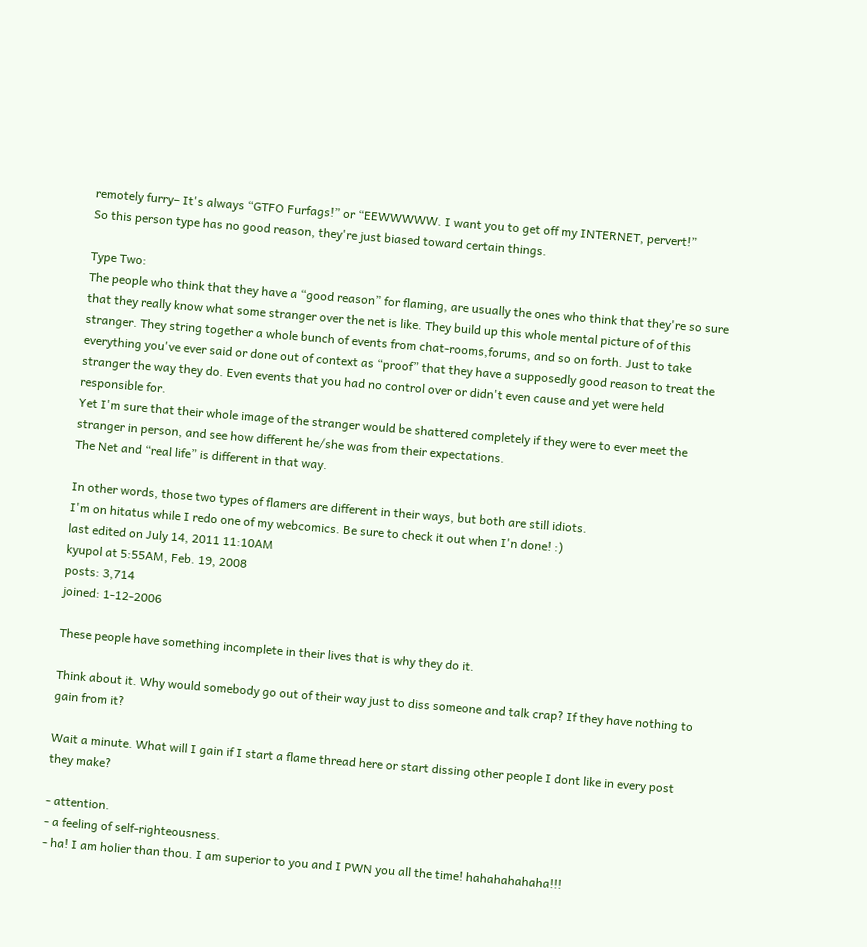remotely furry– It's always “GTFO Furfags!” or “EEWWWWW. I want you to get off my INTERNET, pervert!”
So this person type has no good reason, they're just biased toward certain things.

Type Two:
The people who think that they have a “good reason” for flaming, are usually the ones who think that they're so sure that they really know what some stranger over the net is like. They build up this whole mental picture of of this stranger. They string together a whole bunch of events from chat-rooms,forums, and so on forth. Just to take everything you've ever said or done out of context as “proof” that they have a supposedly good reason to treat the stranger the way they do. Even events that you had no control over or didn't even cause and yet were held responsible for.
Yet I'm sure that their whole image of the stranger would be shattered completely if they were to ever meet the stranger in person, and see how different he/she was from their expectations.
The Net and “real life” is different in that way.

In other words, those two types of flamers are different in their ways, but both are still idiots.
I'm on hitatus while I redo one of my webcomics. Be sure to check it out when I'n done! :)
last edited on July 14, 2011 11:10AM
kyupol at 5:55AM, Feb. 19, 2008
posts: 3,714
joined: 1-12-2006

These people have something incomplete in their lives that is why they do it.

Think about it. Why would somebody go out of their way just to diss someone and talk crap? If they have nothing to gain from it?

Wait a minute. What will I gain if I start a flame thread here or start dissing other people I dont like in every post they make?

- attention.
- a feeling of self-righteousness.
- ha! I am holier than thou. I am superior to you and I PWN you all the time! hahahahahaha!!!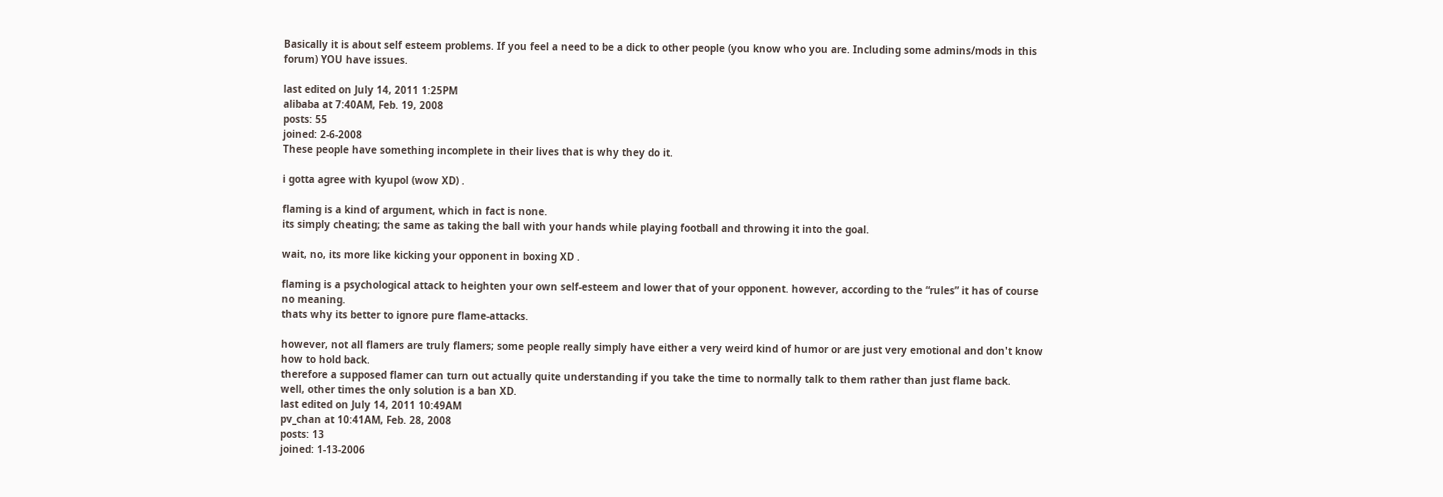Basically it is about self esteem problems. If you feel a need to be a dick to other people (you know who you are. Including some admins/mods in this forum) YOU have issues.

last edited on July 14, 2011 1:25PM
alibaba at 7:40AM, Feb. 19, 2008
posts: 55
joined: 2-6-2008
These people have something incomplete in their lives that is why they do it.

i gotta agree with kyupol (wow XD) .

flaming is a kind of argument, which in fact is none.
its simply cheating; the same as taking the ball with your hands while playing football and throwing it into the goal.

wait, no, its more like kicking your opponent in boxing XD .

flaming is a psychological attack to heighten your own self-esteem and lower that of your opponent. however, according to the “rules” it has of course no meaning.
thats why its better to ignore pure flame-attacks.

however, not all flamers are truly flamers; some people really simply have either a very weird kind of humor or are just very emotional and don't know how to hold back.
therefore a supposed flamer can turn out actually quite understanding if you take the time to normally talk to them rather than just flame back.
well, other times the only solution is a ban XD.
last edited on July 14, 2011 10:49AM
pv_chan at 10:41AM, Feb. 28, 2008
posts: 13
joined: 1-13-2006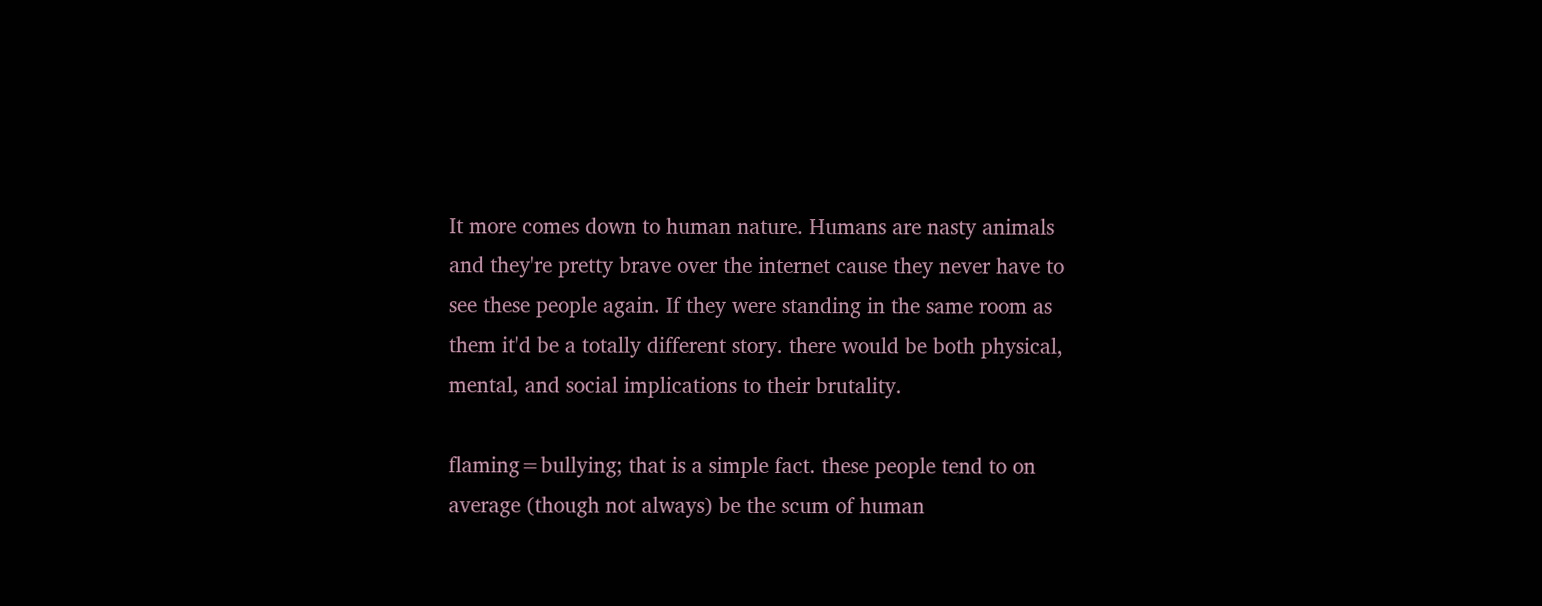It more comes down to human nature. Humans are nasty animals and they're pretty brave over the internet cause they never have to see these people again. If they were standing in the same room as them it'd be a totally different story. there would be both physical, mental, and social implications to their brutality.

flaming=bullying; that is a simple fact. these people tend to on average (though not always) be the scum of human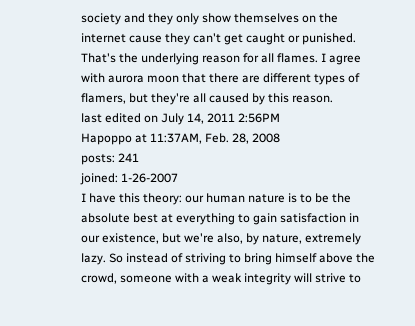society and they only show themselves on the internet cause they can't get caught or punished. That's the underlying reason for all flames. I agree with aurora moon that there are different types of flamers, but they're all caused by this reason.
last edited on July 14, 2011 2:56PM
Hapoppo at 11:37AM, Feb. 28, 2008
posts: 241
joined: 1-26-2007
I have this theory: our human nature is to be the absolute best at everything to gain satisfaction in our existence, but we're also, by nature, extremely lazy. So instead of striving to bring himself above the crowd, someone with a weak integrity will strive to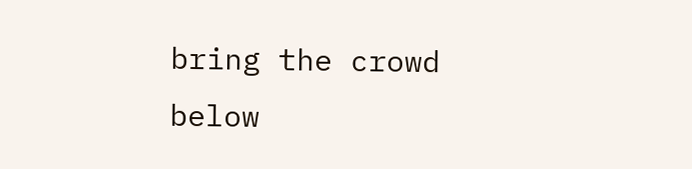bring the crowd below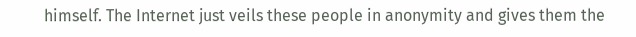himself. The Internet just veils these people in anonymity and gives them the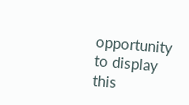opportunity to display this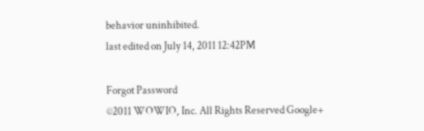behavior uninhibited.
last edited on July 14, 2011 12:42PM

Forgot Password
©2011 WOWIO, Inc. All Rights Reserved Google+